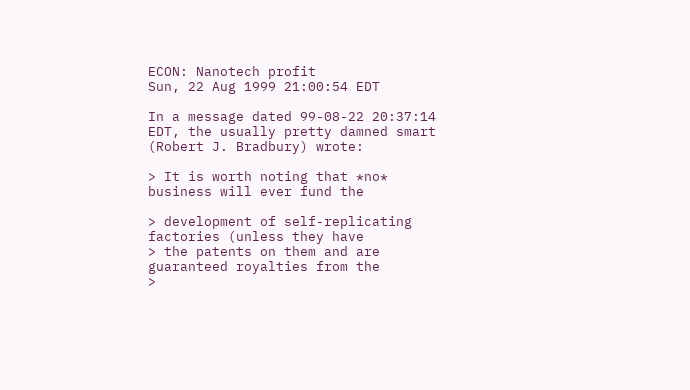ECON: Nanotech profit
Sun, 22 Aug 1999 21:00:54 EDT

In a message dated 99-08-22 20:37:14 EDT, the usually pretty damned smart (Robert J. Bradbury) wrote:

> It is worth noting that *no* business will ever fund the

> development of self-replicating factories (unless they have
> the patents on them and are guaranteed royalties from the
>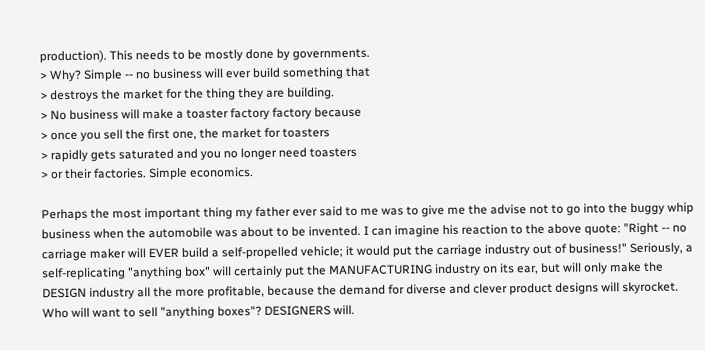production). This needs to be mostly done by governments.
> Why? Simple -- no business will ever build something that
> destroys the market for the thing they are building.
> No business will make a toaster factory factory because
> once you sell the first one, the market for toasters
> rapidly gets saturated and you no longer need toasters
> or their factories. Simple economics.

Perhaps the most important thing my father ever said to me was to give me the advise not to go into the buggy whip business when the automobile was about to be invented. I can imagine his reaction to the above quote: "Right -- no carriage maker will EVER build a self-propelled vehicle; it would put the carriage industry out of business!" Seriously, a self-replicating "anything box" will certainly put the MANUFACTURING industry on its ear, but will only make the DESIGN industry all the more profitable, because the demand for diverse and clever product designs will skyrocket. Who will want to sell "anything boxes"? DESIGNERS will.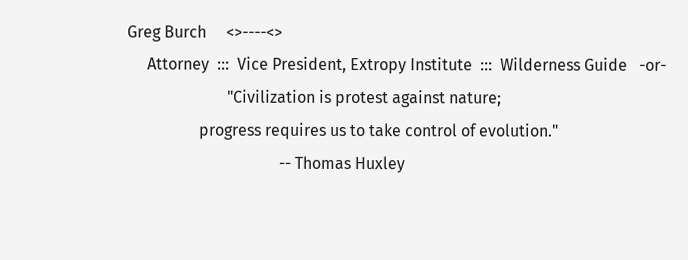Greg Burch     <>----<>
     Attorney  :::  Vice President, Extropy Institute  :::  Wilderness Guide   -or-
                         "Civilization is protest against nature;
                  progress requires us to take control of evolution."
                                      -- Thomas Huxley